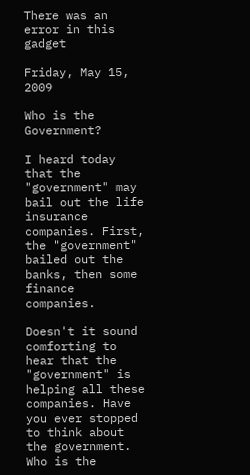There was an error in this gadget

Friday, May 15, 2009

Who is the Government?

I heard today that the "government" may bail out the life insurance companies. First, the "government" bailed out the banks, then some finance companies.

Doesn't it sound comforting to hear that the "government" is helping all these companies. Have you ever stopped to think about the government. Who is the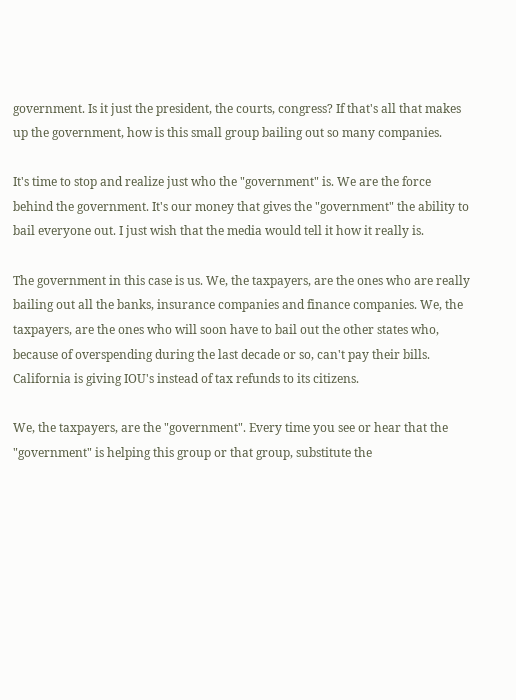government. Is it just the president, the courts, congress? If that's all that makes up the government, how is this small group bailing out so many companies.

It's time to stop and realize just who the "government" is. We are the force behind the government. It's our money that gives the "government" the ability to bail everyone out. I just wish that the media would tell it how it really is.

The government in this case is us. We, the taxpayers, are the ones who are really bailing out all the banks, insurance companies and finance companies. We, the taxpayers, are the ones who will soon have to bail out the other states who, because of overspending during the last decade or so, can't pay their bills. California is giving IOU's instead of tax refunds to its citizens.

We, the taxpayers, are the "government". Every time you see or hear that the "government" is helping this group or that group, substitute the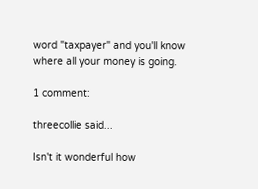word "taxpayer" and you'll know where all your money is going.

1 comment:

threecollie said...

Isn't it wonderful how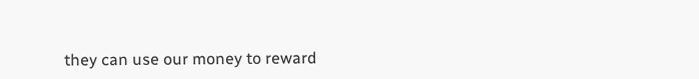they can use our money to reward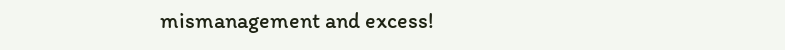mismanagement and excess!